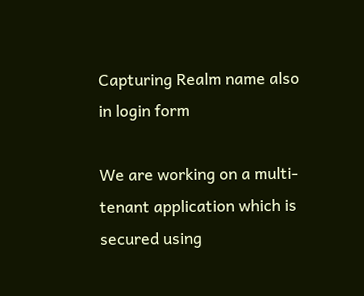Capturing Realm name also in login form

We are working on a multi-tenant application which is secured using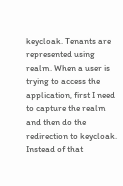keycloak. Tenants are represented using realm. When a user is trying to access the application, first I need to capture the realm and then do the redirection to keycloak. Instead of that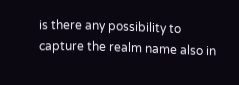is there any possibility to capture the realm name also in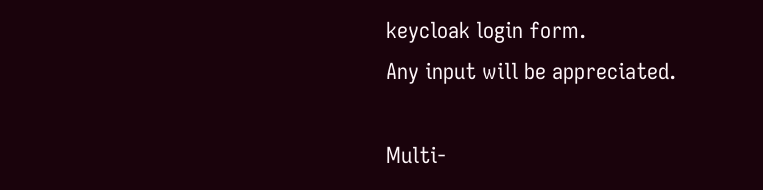keycloak login form.
Any input will be appreciated.

Multi-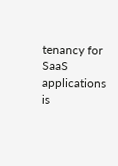tenancy for SaaS applications is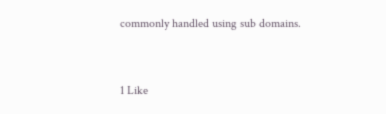commonly handled using sub domains.


1 Like